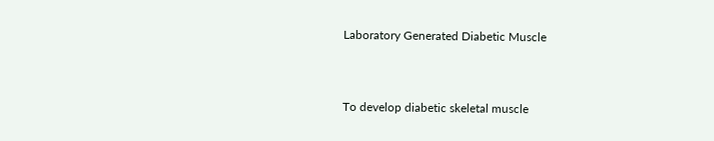Laboratory Generated Diabetic Muscle


To develop diabetic skeletal muscle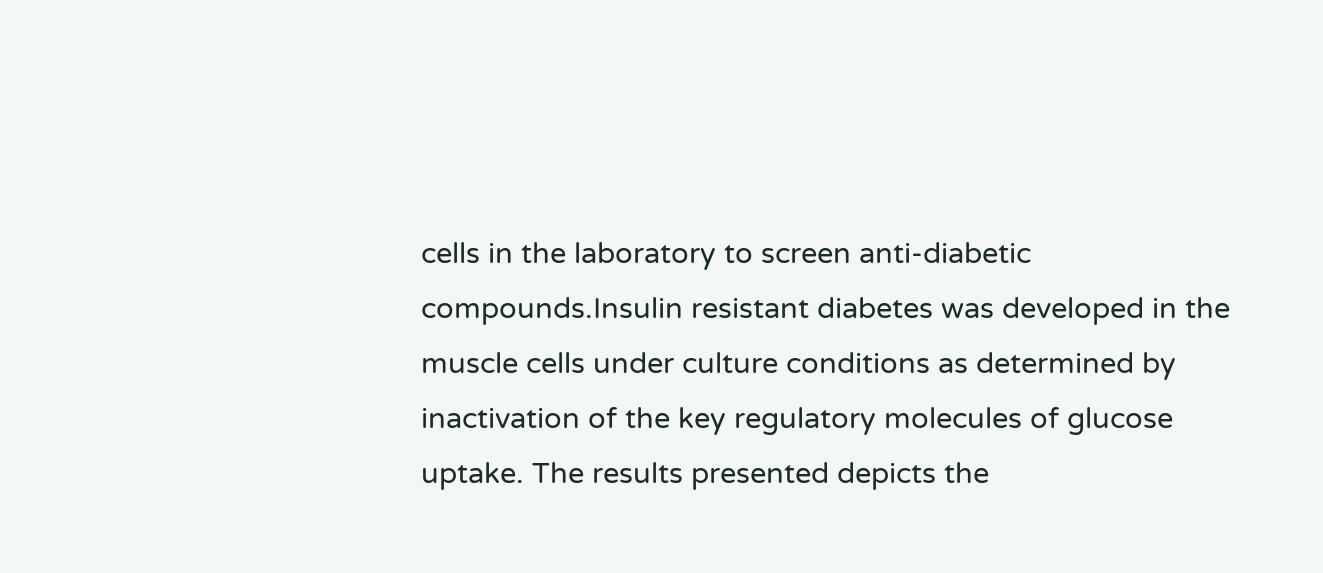cells in the laboratory to screen anti-diabetic compounds.Insulin resistant diabetes was developed in the muscle cells under culture conditions as determined by inactivation of the key regulatory molecules of glucose uptake. The results presented depicts the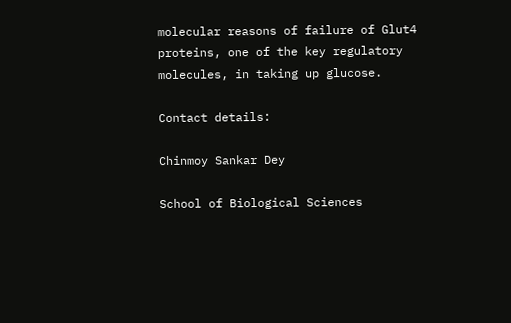molecular reasons of failure of Glut4 proteins, one of the key regulatory molecules, in taking up glucose.

Contact details:

Chinmoy Sankar Dey

School of Biological Sciences